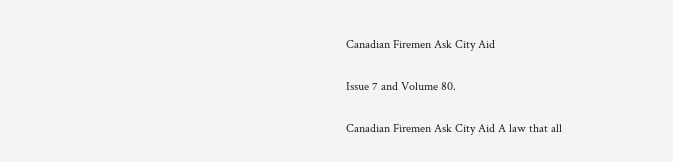Canadian Firemen Ask City Aid

Issue 7 and Volume 80.

Canadian Firemen Ask City Aid A law that all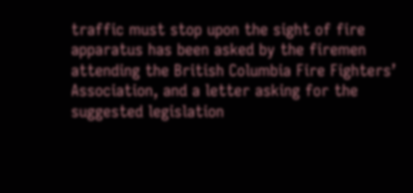traffic must stop upon the sight of fire apparatus has been asked by the firemen attending the British Columbia Fire Fighters’ Association, and a letter asking for the suggested legislation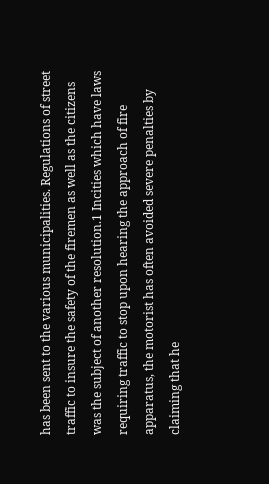has been sent to the various municipalities. Regulations of street traffic to insure the safety of the firemen as well as the citizens was the subject of another resolution.1 Incities which have laws requiring traffic to stop upon hearing the approach of fire apparatus, the motorist has often avoided severe penalties by claiming that he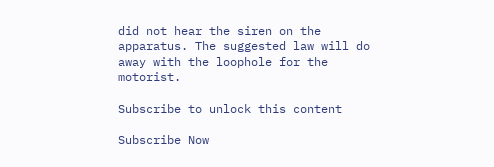did not hear the siren on the apparatus. The suggested law will do away with the loophole for the motorist.

Subscribe to unlock this content

Subscribe Now